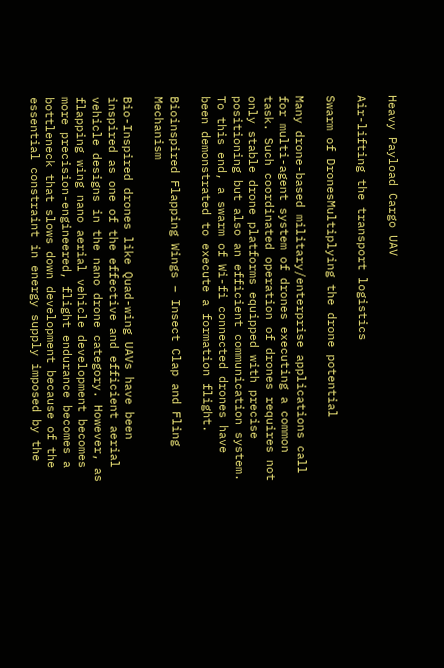Heavy Payload Cargo UAV

Air-lifting the transport logistics

Swarm of DronesMultiplying the drone potential

Many drone-based military/enterprise applications call for multi-agent system of drones executing a common task. Such coordinated operation of drones requires not only stable drone platforms equipped with precise positioning but also an efficient communication system. To this end, a swarm of Wi-fi connected drones have been demonstrated to execute a formation flight.

Bioinspired Flapping Wings – Insect Clap and Fling Mechanism

Bio-Inspired drones like Quad-wing UAVs have been inspired as one of the effective and efficient aerial vehicle designs in the nano drone category. However, as flapping wing nano aerial vehicle development becomes more precision-engineered, flight endurance becomes a bottleneck that slows down development because of the essential constraint in energy supply imposed by the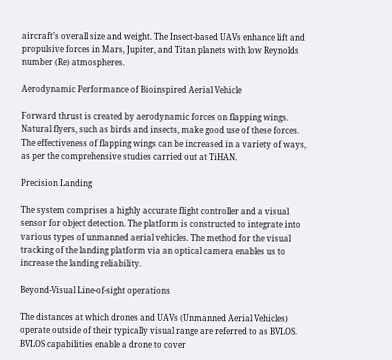aircraft’s overall size and weight. The Insect-based UAVs enhance lift and propulsive forces in Mars, Jupiter, and Titan planets with low Reynolds number (Re) atmospheres.

Aerodynamic Performance of Bioinspired Aerial Vehicle

Forward thrust is created by aerodynamic forces on flapping wings. Natural flyers, such as birds and insects, make good use of these forces. The effectiveness of flapping wings can be increased in a variety of ways, as per the comprehensive studies carried out at TiHAN.

Precision Landing

The system comprises a highly accurate flight controller and a visual sensor for object detection. The platform is constructed to integrate into various types of unmanned aerial vehicles. The method for the visual tracking of the landing platform via an optical camera enables us to increase the landing reliability.

Beyond-Visual Line-of-sight operations

The distances at which drones and UAVs (Unmanned Aerial Vehicles) operate outside of their typically visual range are referred to as BVLOS. BVLOS capabilities enable a drone to cover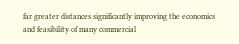far greater distances significantly improving the economics and feasibility of many commercial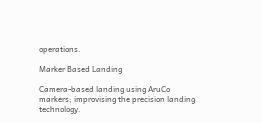operations.

Marker Based Landing

Camera-based landing using AruCo markers; improvising the precision landing technology.